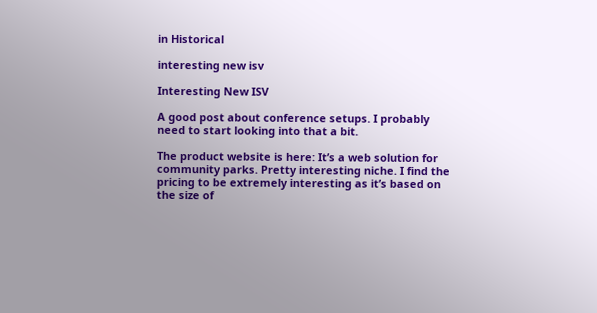in Historical

interesting new isv

Interesting New ISV

A good post about conference setups. I probably need to start looking into that a bit.

The product website is here: It’s a web solution for community parks. Pretty interesting niche. I find the pricing to be extremely interesting as it’s based on the size of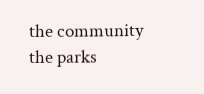the community the parks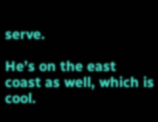serve.

He’s on the east coast as well, which is cool.